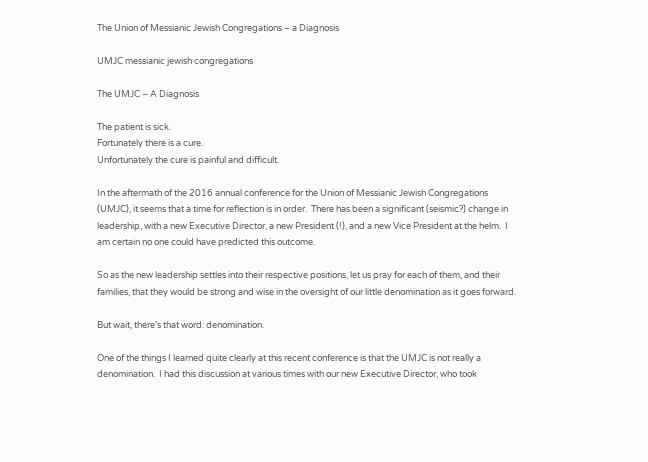The Union of Messianic Jewish Congregations – a Diagnosis

UMJC messianic jewish congregations

The UMJC – A Diagnosis

The patient is sick.
Fortunately there is a cure.
Unfortunately the cure is painful and difficult.

In the aftermath of the 2016 annual conference for the Union of Messianic Jewish Congregations (UMJC), it seems that a time for reflection is in order.  There has been a significant (seismic?) change in leadership, with a new Executive Director, a new President (!), and a new Vice President at the helm.  I am certain no one could have predicted this outcome.

So as the new leadership settles into their respective positions, let us pray for each of them, and their families, that they would be strong and wise in the oversight of our little denomination as it goes forward.

But wait, there’s that word: denomination.

One of the things I learned quite clearly at this recent conference is that the UMJC is not really a denomination.  I had this discussion at various times with our new Executive Director, who took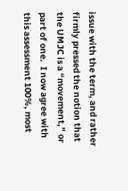issue with the term, and rather firmly pressed the notion that the UMJC is a “movement,” or part of one.  I now agree with this assessment 100%, most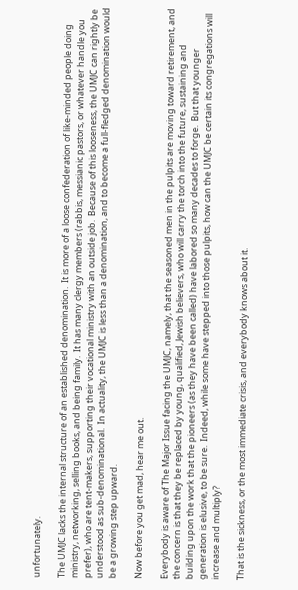unfortunately.

The UMJC lacks the internal structure of an established denomination.  It is more of a loose confederation of like-minded people doing ministry, networking, selling books, and being family.  It has many clergy members (rabbis, messianic pastors, or whatever handle you prefer), who are tent-makers, supporting their vocational ministry with an outside job.  Because of this looseness, the UMJC can rightly be understood as sub-denominational.  In actuality, the UMJC is less than a denomination, and to become a full-fledged denomination would be a growing step upward.

Now before you get mad, hear me out.

Everybody is aware of The Major Issue facing the UMJC, namely, that the seasoned men in the pulpits are moving toward retirement, and the concern is that they be replaced by young, qualified, Jewish believers, who will carry the torch into the future, sustaining and building upon the work that the pioneers (as they have been called) have labored so many decades to forge.  But that younger generation is elusive, to be sure.  Indeed, while some have stepped into those pulpits, how can the UMJC be certain its congregations will increase and multiply?

That is the sickness, or the most immediate crisis, and everybody knows about it.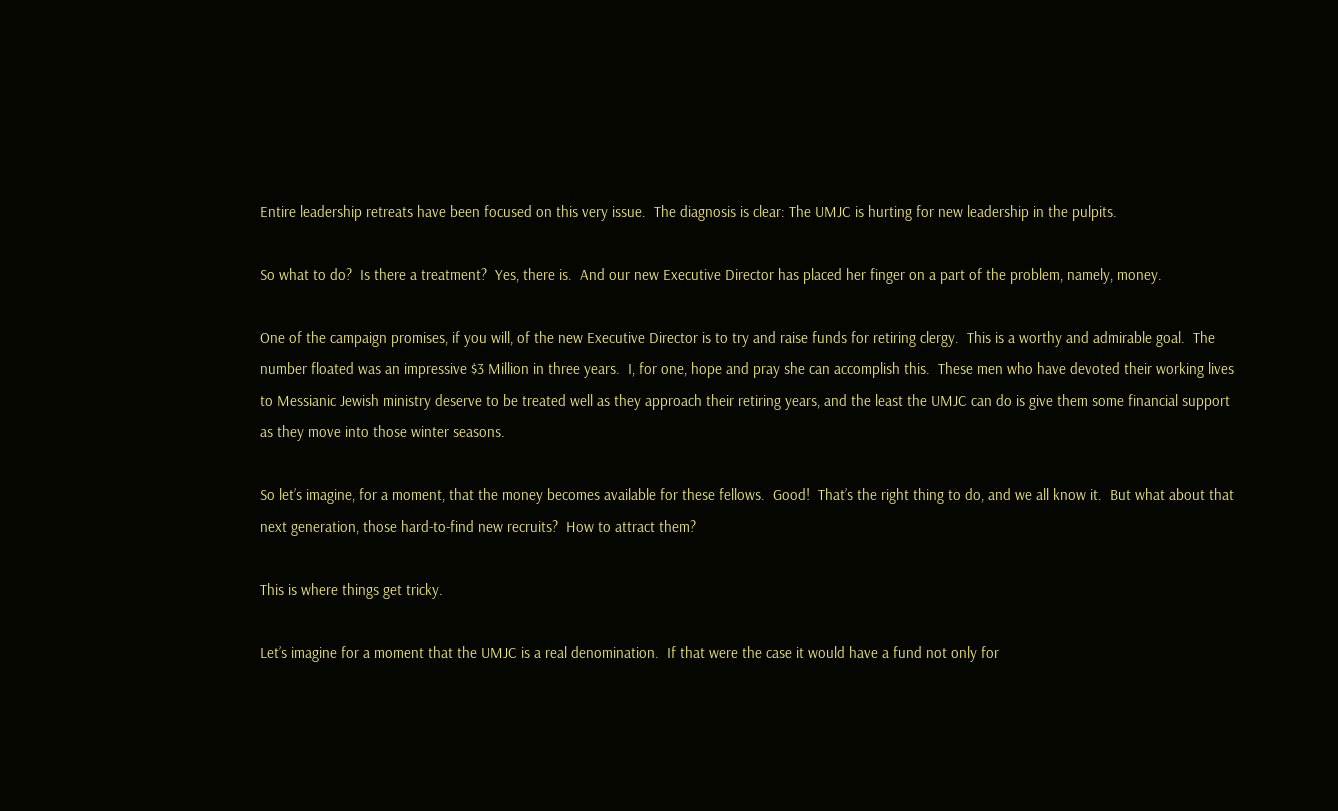Entire leadership retreats have been focused on this very issue.  The diagnosis is clear: The UMJC is hurting for new leadership in the pulpits.

So what to do?  Is there a treatment?  Yes, there is.  And our new Executive Director has placed her finger on a part of the problem, namely, money.

One of the campaign promises, if you will, of the new Executive Director is to try and raise funds for retiring clergy.  This is a worthy and admirable goal.  The number floated was an impressive $3 Million in three years.  I, for one, hope and pray she can accomplish this.  These men who have devoted their working lives to Messianic Jewish ministry deserve to be treated well as they approach their retiring years, and the least the UMJC can do is give them some financial support as they move into those winter seasons.

So let’s imagine, for a moment, that the money becomes available for these fellows.  Good!  That’s the right thing to do, and we all know it.  But what about that next generation, those hard-to-find new recruits?  How to attract them?

This is where things get tricky.

Let’s imagine for a moment that the UMJC is a real denomination.  If that were the case it would have a fund not only for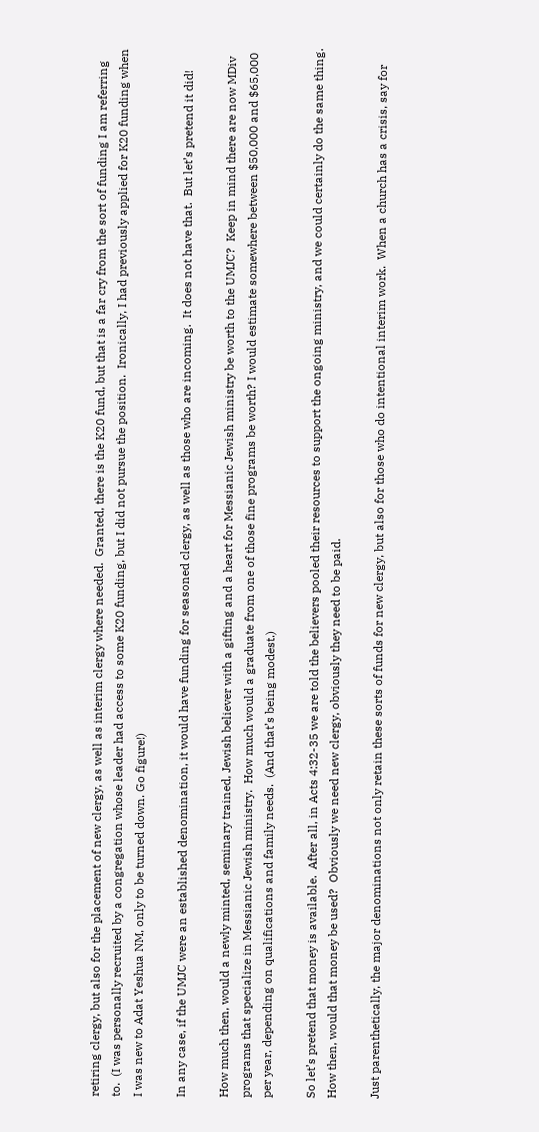retiring clergy, but also for the placement of new clergy, as well as interim clergy where needed.  Granted, there is the K20 fund, but that is a far cry from the sort of funding I am referring to.  (I was personally recruited by a congregation whose leader had access to some K20 funding, but I did not pursue the position.  Ironically, I had previously applied for K20 funding when I was new to Adat Yeshua NM, only to be turned down. Go figure!)

In any case, if the UMJC were an established denomination, it would have funding for seasoned clergy, as well as those who are incoming.  It does not have that.  But let’s pretend it did!

How much then, would a newly minted, seminary trained, Jewish believer with a gifting and a heart for Messianic Jewish ministry be worth to the UMJC?  Keep in mind there are now MDiv programs that specialize in Messianic Jewish ministry.  How much would a graduate from one of those fine programs be worth? I would estimate somewhere between $50,000 and $65,000 per year, depending on qualifications and family needs.  (And that’s being modest.)

So let’s pretend that money is available.  After all, in Acts 4:32-35 we are told the believers pooled their resources to support the ongoing ministry, and we could certainly do the same thing.  How then, would that money be used?  Obviously we need new clergy, obviously they need to be paid.

Just parenthetically, the major denominations not only retain these sorts of funds for new clergy, but also for those who do intentional interim work.  When a church has a crisis, say for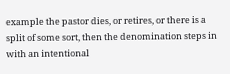example the pastor dies, or retires, or there is a split of some sort, then the denomination steps in with an intentional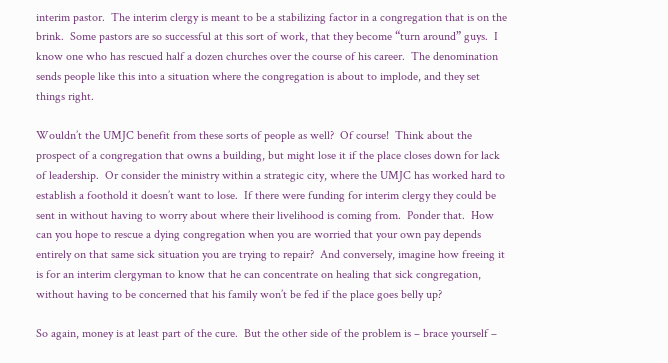interim pastor.  The interim clergy is meant to be a stabilizing factor in a congregation that is on the brink.  Some pastors are so successful at this sort of work, that they become “turn around” guys.  I know one who has rescued half a dozen churches over the course of his career.  The denomination sends people like this into a situation where the congregation is about to implode, and they set things right.

Wouldn’t the UMJC benefit from these sorts of people as well?  Of course!  Think about the prospect of a congregation that owns a building, but might lose it if the place closes down for lack of leadership.  Or consider the ministry within a strategic city, where the UMJC has worked hard to establish a foothold it doesn’t want to lose.  If there were funding for interim clergy they could be sent in without having to worry about where their livelihood is coming from.  Ponder that.  How can you hope to rescue a dying congregation when you are worried that your own pay depends entirely on that same sick situation you are trying to repair?  And conversely, imagine how freeing it is for an interim clergyman to know that he can concentrate on healing that sick congregation, without having to be concerned that his family won’t be fed if the place goes belly up?

So again, money is at least part of the cure.  But the other side of the problem is – brace yourself –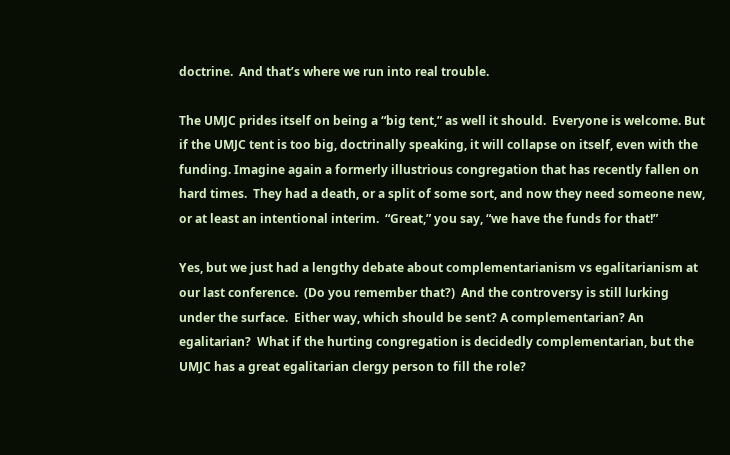doctrine.  And that’s where we run into real trouble.

The UMJC prides itself on being a “big tent,” as well it should.  Everyone is welcome. But if the UMJC tent is too big, doctrinally speaking, it will collapse on itself, even with the funding. Imagine again a formerly illustrious congregation that has recently fallen on hard times.  They had a death, or a split of some sort, and now they need someone new, or at least an intentional interim.  “Great,” you say, “we have the funds for that!”

Yes, but we just had a lengthy debate about complementarianism vs egalitarianism at our last conference.  (Do you remember that?)  And the controversy is still lurking under the surface.  Either way, which should be sent? A complementarian? An egalitarian?  What if the hurting congregation is decidedly complementarian, but the UMJC has a great egalitarian clergy person to fill the role?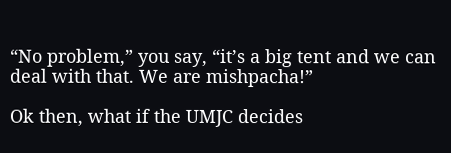“No problem,” you say, “it’s a big tent and we can deal with that. We are mishpacha!”

Ok then, what if the UMJC decides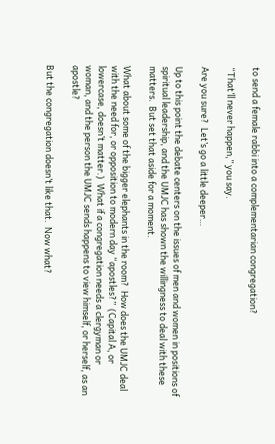to send a female rabbi into a complementarian congregation?

“That’ll never happen,” you say.

Are you sure?  Let’s go a little deeper…

Up to this point the debate centers on the issues of men and women in positions of spiritual leadership, and the UMJC has shown the willingness to deal with these matters.  But set that aside for a moment.

What about some of the bigger elephants in the room?  How does the UMJC deal with the need for, or opposition to modern day “apostles?”  (Capital A, or lowercase, doesn’t matter.)  What if a congregation needs a clergyman or woman, and the person the UMJC sends happens to view himself, or herself, as an apostle?

But the congregation doesn’t like that.  Now what?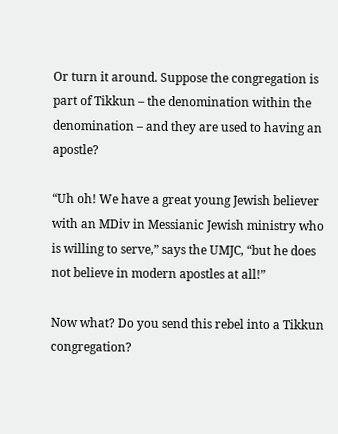Or turn it around. Suppose the congregation is part of Tikkun – the denomination within the denomination – and they are used to having an apostle?

“Uh oh! We have a great young Jewish believer with an MDiv in Messianic Jewish ministry who is willing to serve,” says the UMJC, “but he does not believe in modern apostles at all!”

Now what? Do you send this rebel into a Tikkun congregation?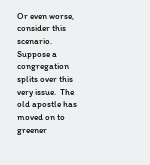Or even worse, consider this scenario.  Suppose a congregation splits over this very issue.  The old apostle has moved on to greener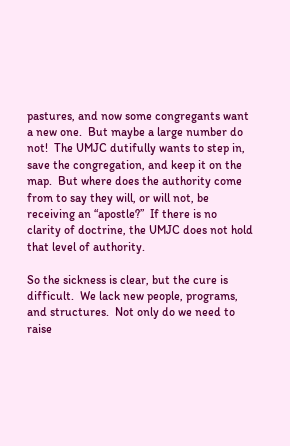pastures, and now some congregants want a new one.  But maybe a large number do not!  The UMJC dutifully wants to step in, save the congregation, and keep it on the map.  But where does the authority come from to say they will, or will not, be receiving an “apostle?”  If there is no clarity of doctrine, the UMJC does not hold that level of authority.

So the sickness is clear, but the cure is difficult.  We lack new people, programs, and structures.  Not only do we need to raise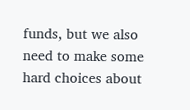funds, but we also need to make some hard choices about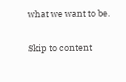what we want to be.

Skip to content